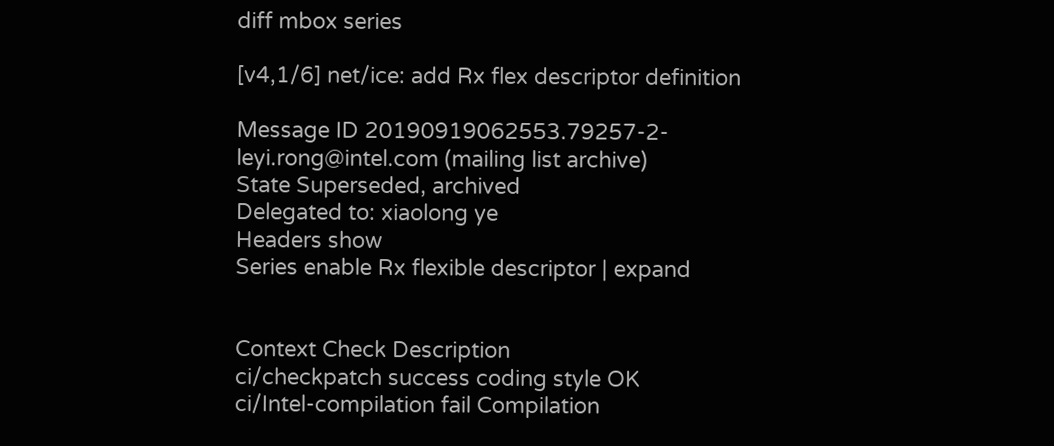diff mbox series

[v4,1/6] net/ice: add Rx flex descriptor definition

Message ID 20190919062553.79257-2-leyi.rong@intel.com (mailing list archive)
State Superseded, archived
Delegated to: xiaolong ye
Headers show
Series enable Rx flexible descriptor | expand


Context Check Description
ci/checkpatch success coding style OK
ci/Intel-compilation fail Compilation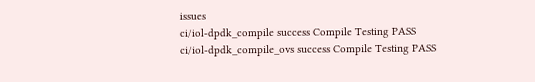issues
ci/iol-dpdk_compile success Compile Testing PASS
ci/iol-dpdk_compile_ovs success Compile Testing PASS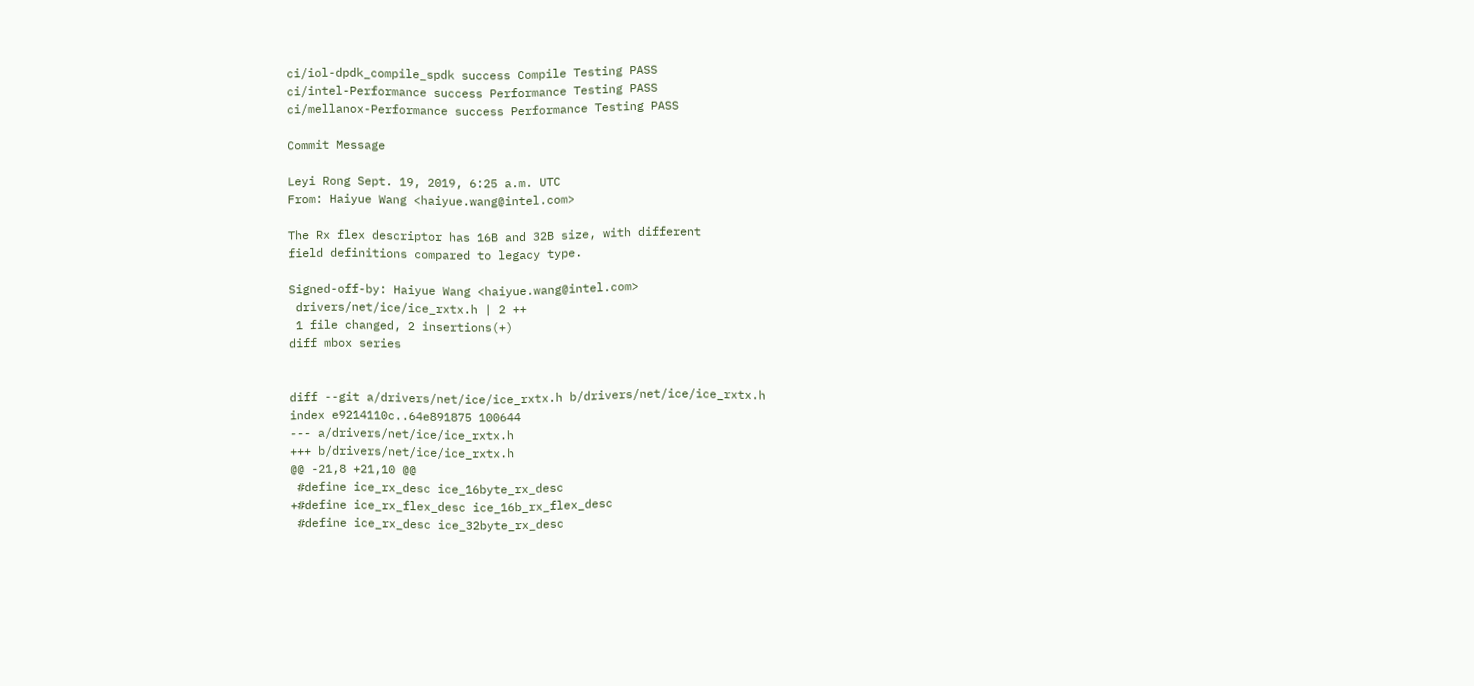ci/iol-dpdk_compile_spdk success Compile Testing PASS
ci/intel-Performance success Performance Testing PASS
ci/mellanox-Performance success Performance Testing PASS

Commit Message

Leyi Rong Sept. 19, 2019, 6:25 a.m. UTC
From: Haiyue Wang <haiyue.wang@intel.com>

The Rx flex descriptor has 16B and 32B size, with different
field definitions compared to legacy type.

Signed-off-by: Haiyue Wang <haiyue.wang@intel.com>
 drivers/net/ice/ice_rxtx.h | 2 ++
 1 file changed, 2 insertions(+)
diff mbox series


diff --git a/drivers/net/ice/ice_rxtx.h b/drivers/net/ice/ice_rxtx.h
index e9214110c..64e891875 100644
--- a/drivers/net/ice/ice_rxtx.h
+++ b/drivers/net/ice/ice_rxtx.h
@@ -21,8 +21,10 @@
 #define ice_rx_desc ice_16byte_rx_desc
+#define ice_rx_flex_desc ice_16b_rx_flex_desc
 #define ice_rx_desc ice_32byte_rx_desc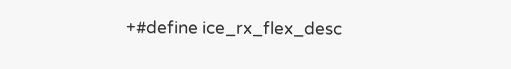+#define ice_rx_flex_desc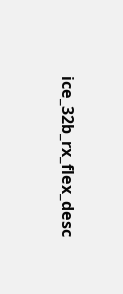ice_32b_rx_flex_desc